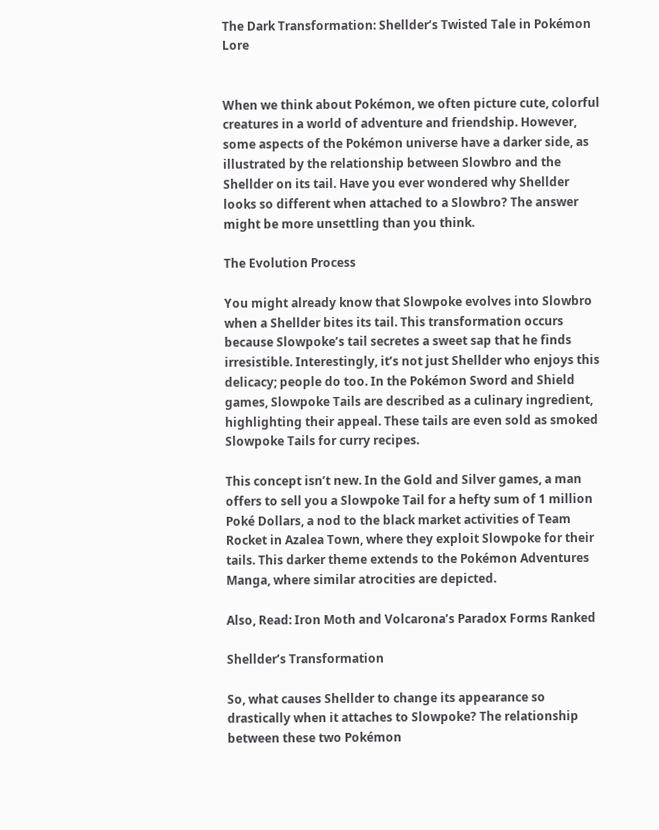The Dark Transformation: Shellder’s Twisted Tale in Pokémon Lore


When we think about Pokémon, we often picture cute, colorful creatures in a world of adventure and friendship. However, some aspects of the Pokémon universe have a darker side, as illustrated by the relationship between Slowbro and the Shellder on its tail. Have you ever wondered why Shellder looks so different when attached to a Slowbro? The answer might be more unsettling than you think.

The Evolution Process

You might already know that Slowpoke evolves into Slowbro when a Shellder bites its tail. This transformation occurs because Slowpoke’s tail secretes a sweet sap that he finds irresistible. Interestingly, it’s not just Shellder who enjoys this delicacy; people do too. In the Pokémon Sword and Shield games, Slowpoke Tails are described as a culinary ingredient, highlighting their appeal. These tails are even sold as smoked Slowpoke Tails for curry recipes.

This concept isn’t new. In the Gold and Silver games, a man offers to sell you a Slowpoke Tail for a hefty sum of 1 million Poké Dollars, a nod to the black market activities of Team Rocket in Azalea Town, where they exploit Slowpoke for their tails. This darker theme extends to the Pokémon Adventures Manga, where similar atrocities are depicted.

Also, Read: Iron Moth and Volcarona’s Paradox Forms Ranked

Shellder’s Transformation

So, what causes Shellder to change its appearance so drastically when it attaches to Slowpoke? The relationship between these two Pokémon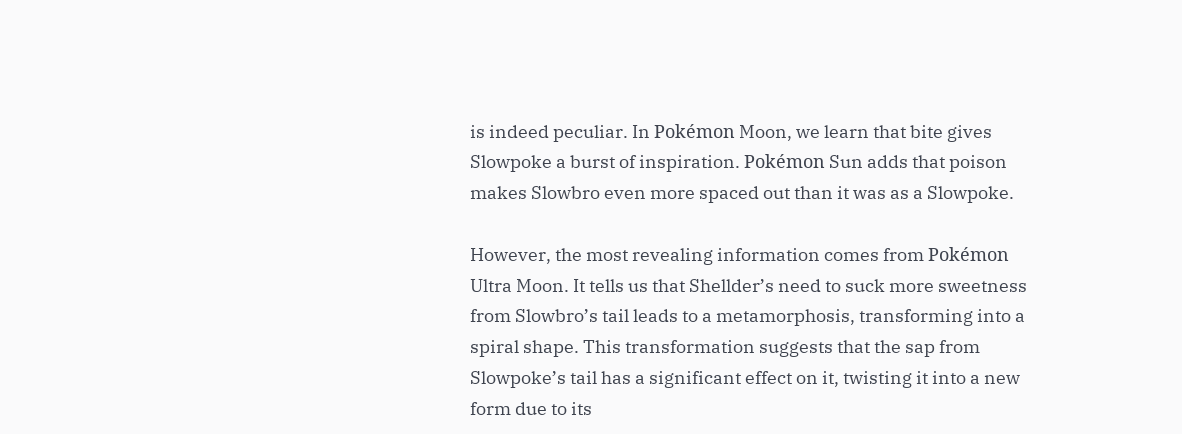is indeed peculiar. In Pokémon Moon, we learn that bite gives Slowpoke a burst of inspiration. Pokémon Sun adds that poison makes Slowbro even more spaced out than it was as a Slowpoke.

However, the most revealing information comes from Pokémon Ultra Moon. It tells us that Shellder’s need to suck more sweetness from Slowbro’s tail leads to a metamorphosis, transforming into a spiral shape. This transformation suggests that the sap from Slowpoke’s tail has a significant effect on it, twisting it into a new form due to its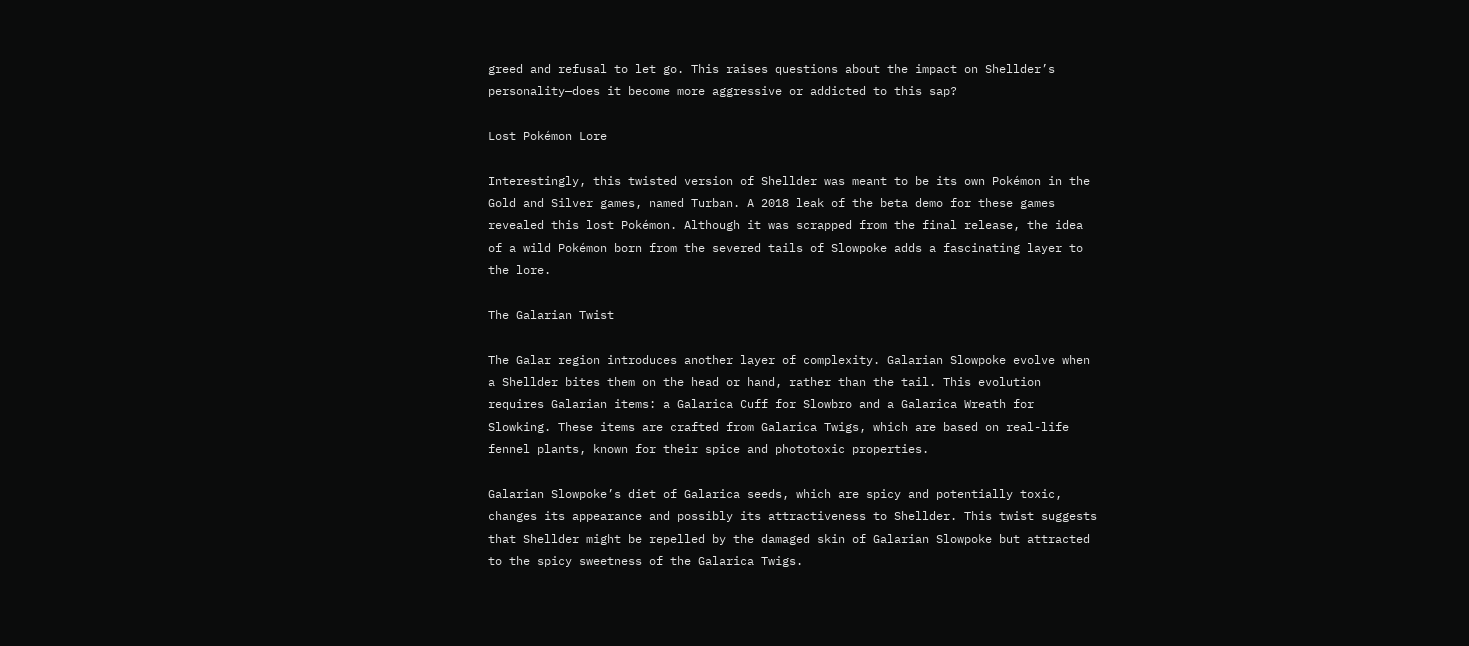greed and refusal to let go. This raises questions about the impact on Shellder’s personality—does it become more aggressive or addicted to this sap?

Lost Pokémon Lore

Interestingly, this twisted version of Shellder was meant to be its own Pokémon in the Gold and Silver games, named Turban. A 2018 leak of the beta demo for these games revealed this lost Pokémon. Although it was scrapped from the final release, the idea of a wild Pokémon born from the severed tails of Slowpoke adds a fascinating layer to the lore.

The Galarian Twist

The Galar region introduces another layer of complexity. Galarian Slowpoke evolve when a Shellder bites them on the head or hand, rather than the tail. This evolution requires Galarian items: a Galarica Cuff for Slowbro and a Galarica Wreath for Slowking. These items are crafted from Galarica Twigs, which are based on real-life fennel plants, known for their spice and phototoxic properties.

Galarian Slowpoke’s diet of Galarica seeds, which are spicy and potentially toxic, changes its appearance and possibly its attractiveness to Shellder. This twist suggests that Shellder might be repelled by the damaged skin of Galarian Slowpoke but attracted to the spicy sweetness of the Galarica Twigs.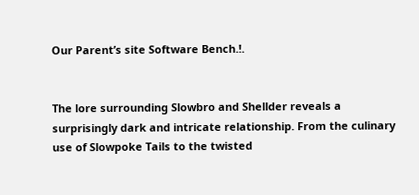Our Parent’s site Software Bench.!.


The lore surrounding Slowbro and Shellder reveals a surprisingly dark and intricate relationship. From the culinary use of Slowpoke Tails to the twisted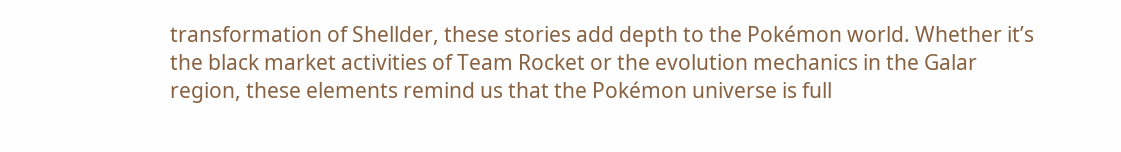transformation of Shellder, these stories add depth to the Pokémon world. Whether it’s the black market activities of Team Rocket or the evolution mechanics in the Galar region, these elements remind us that the Pokémon universe is full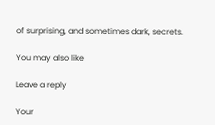of surprising, and sometimes dark, secrets.

You may also like

Leave a reply

Your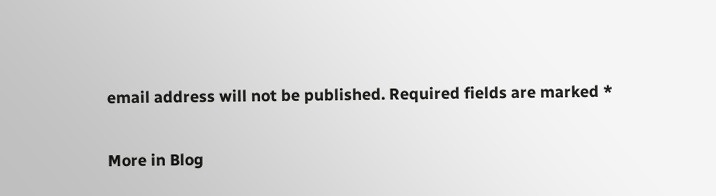email address will not be published. Required fields are marked *

More in Blog